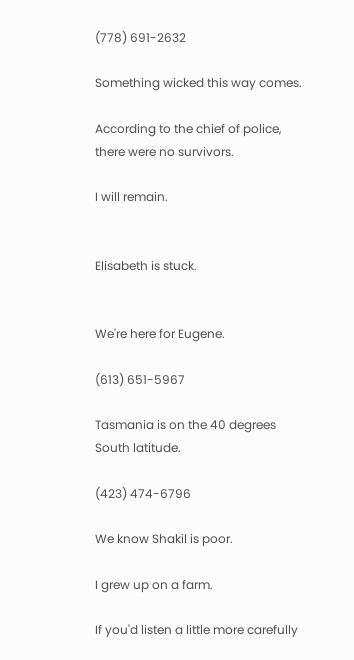(778) 691-2632

Something wicked this way comes.

According to the chief of police, there were no survivors.

I will remain.


Elisabeth is stuck.


We're here for Eugene.

(613) 651-5967

Tasmania is on the 40 degrees South latitude.

(423) 474-6796

We know Shakil is poor.

I grew up on a farm.

If you'd listen a little more carefully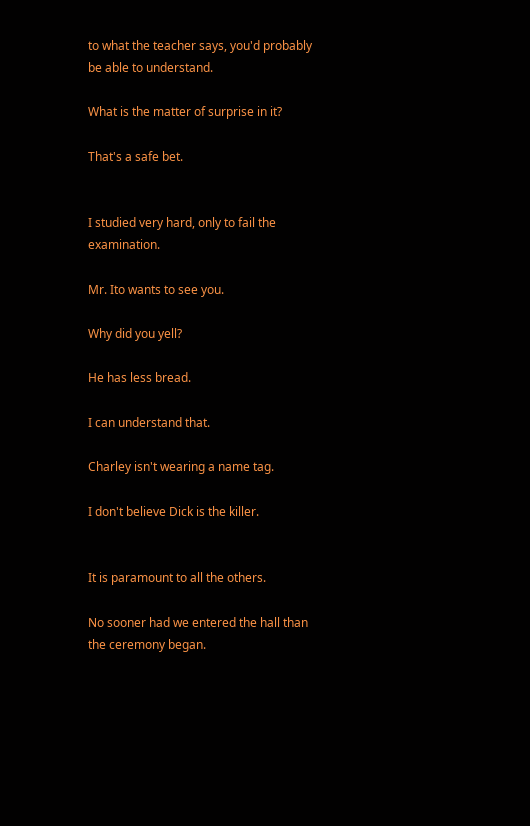to what the teacher says, you'd probably be able to understand.

What is the matter of surprise in it?

That's a safe bet.


I studied very hard, only to fail the examination.

Mr. Ito wants to see you.

Why did you yell?

He has less bread.

I can understand that.

Charley isn't wearing a name tag.

I don't believe Dick is the killer.


It is paramount to all the others.

No sooner had we entered the hall than the ceremony began.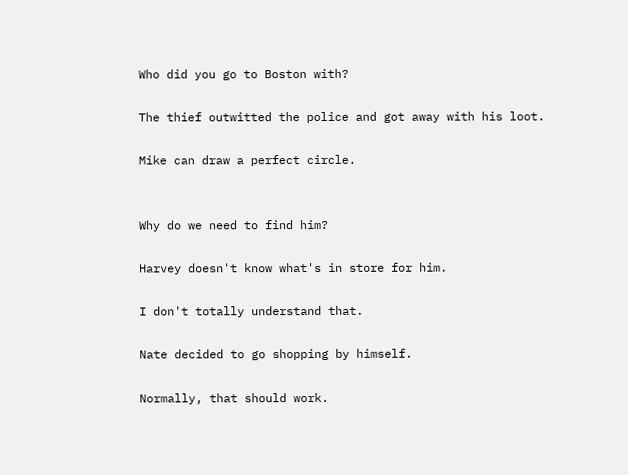Who did you go to Boston with?

The thief outwitted the police and got away with his loot.

Mike can draw a perfect circle.


Why do we need to find him?

Harvey doesn't know what's in store for him.

I don't totally understand that.

Nate decided to go shopping by himself.

Normally, that should work.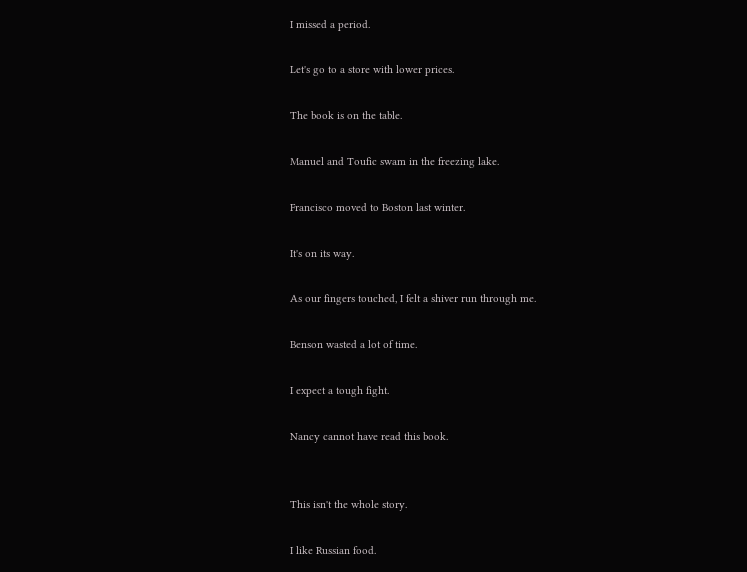I missed a period.

Let's go to a store with lower prices.

The book is on the table.

Manuel and Toufic swam in the freezing lake.

Francisco moved to Boston last winter.

It's on its way.

As our fingers touched, I felt a shiver run through me.

Benson wasted a lot of time.

I expect a tough fight.

Nancy cannot have read this book.


This isn't the whole story.

I like Russian food.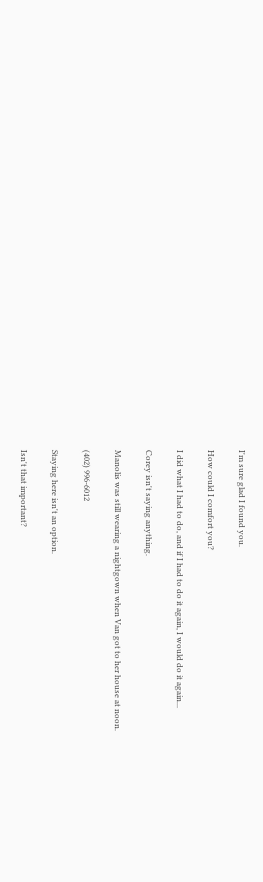I'm sure glad I found you.

How could I comfort you?

I did what I had to do, and if I had to do it again, I would do it again...

Corey isn't saying anything.

Manolis was still wearing a nightgown when Van got to her house at noon.

(402) 996-6012

Staying here isn't an option.

Isn't that important?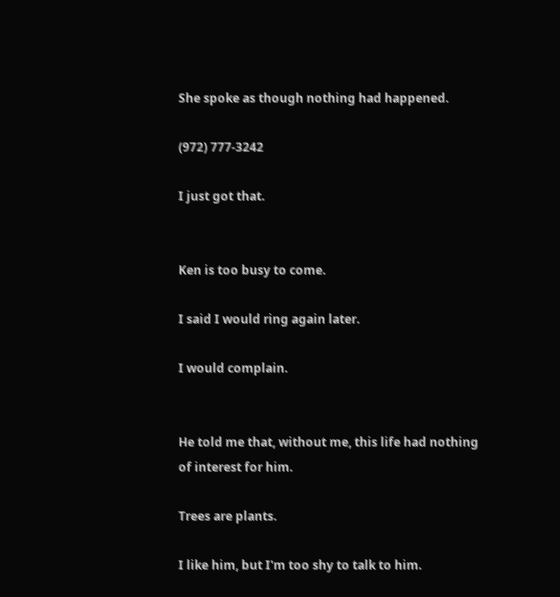She spoke as though nothing had happened.

(972) 777-3242

I just got that.


Ken is too busy to come.

I said I would ring again later.

I would complain.


He told me that, without me, this life had nothing of interest for him.

Trees are plants.

I like him, but I'm too shy to talk to him.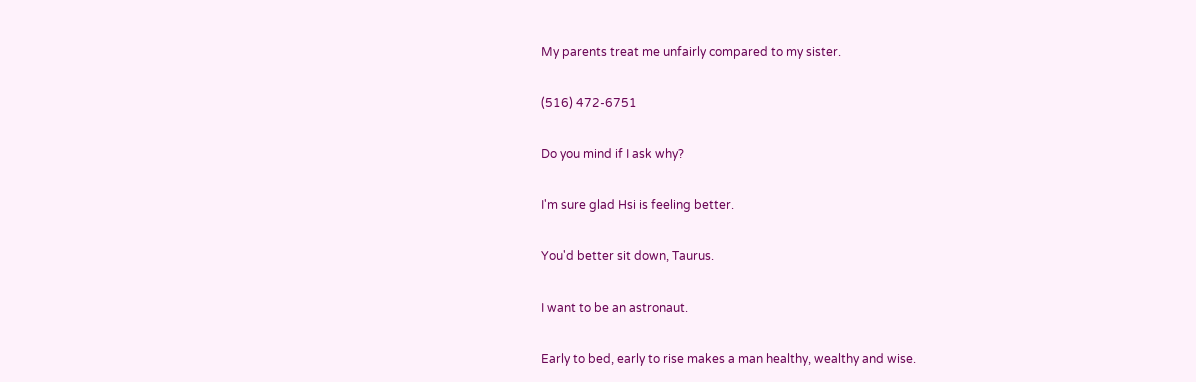My parents treat me unfairly compared to my sister.

(516) 472-6751

Do you mind if I ask why?

I'm sure glad Hsi is feeling better.

You'd better sit down, Taurus.

I want to be an astronaut.

Early to bed, early to rise makes a man healthy, wealthy and wise.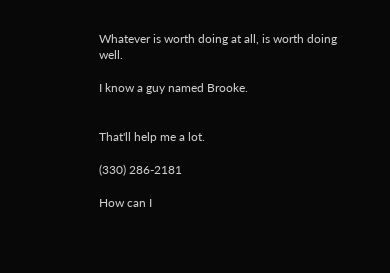Whatever is worth doing at all, is worth doing well.

I know a guy named Brooke.


That'll help me a lot.

(330) 286-2181

How can I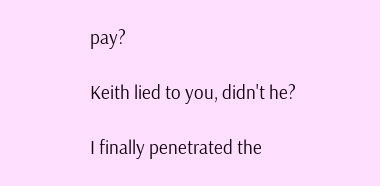pay?

Keith lied to you, didn't he?

I finally penetrated the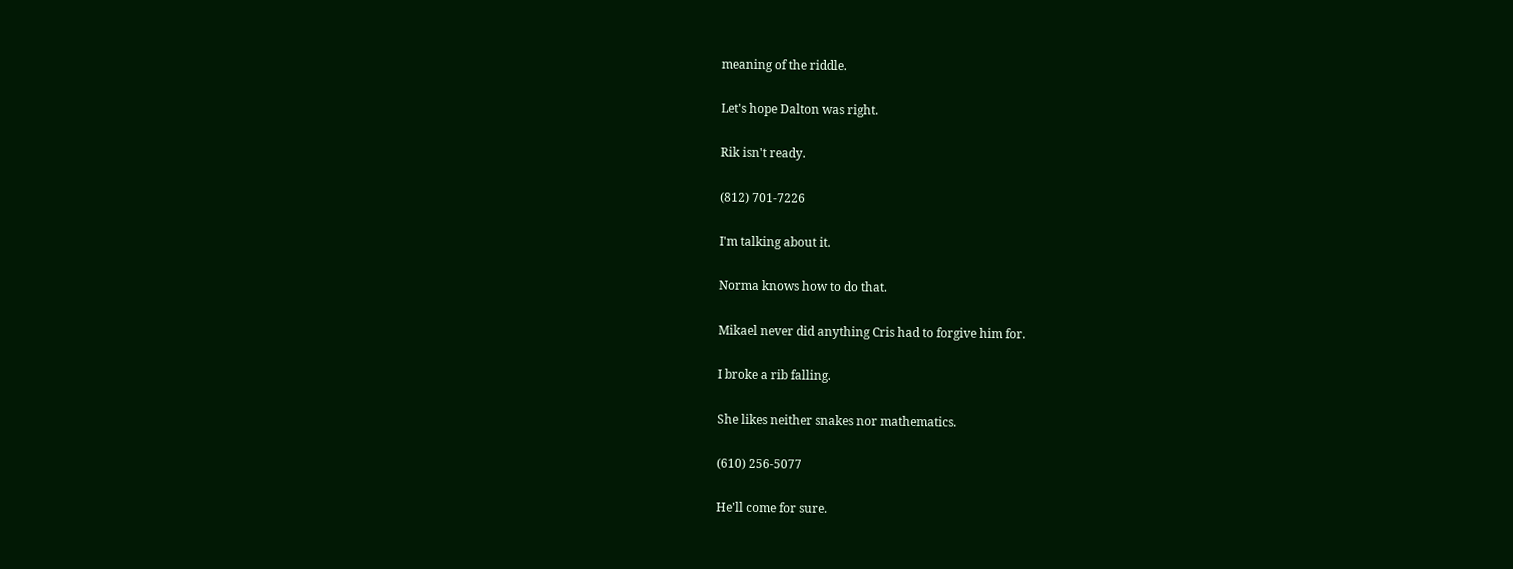meaning of the riddle.

Let's hope Dalton was right.

Rik isn't ready.

(812) 701-7226

I'm talking about it.

Norma knows how to do that.

Mikael never did anything Cris had to forgive him for.

I broke a rib falling.

She likes neither snakes nor mathematics.

(610) 256-5077

He'll come for sure.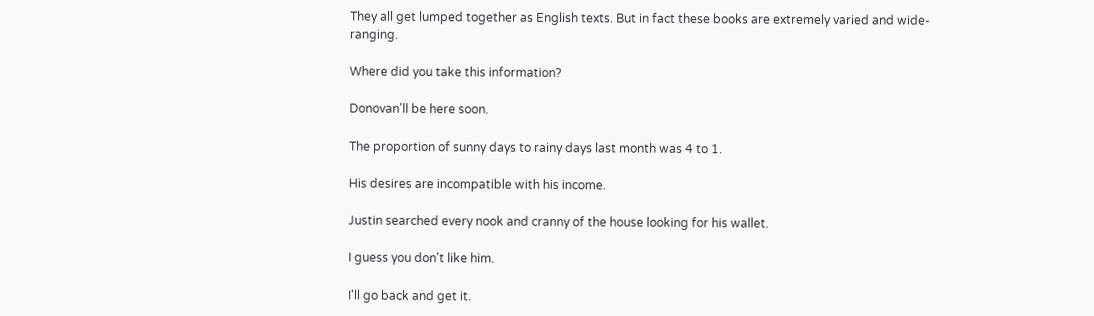They all get lumped together as English texts. But in fact these books are extremely varied and wide-ranging.

Where did you take this information?

Donovan'll be here soon.

The proportion of sunny days to rainy days last month was 4 to 1.

His desires are incompatible with his income.

Justin searched every nook and cranny of the house looking for his wallet.

I guess you don't like him.

I'll go back and get it.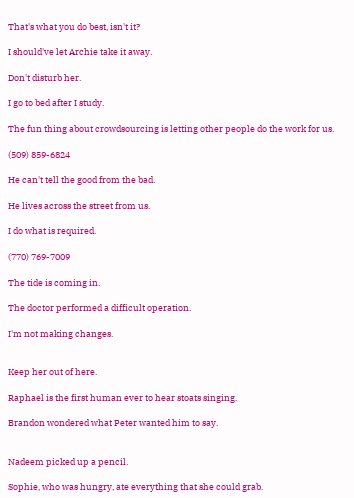That's what you do best, isn't it?

I should've let Archie take it away.

Don't disturb her.

I go to bed after I study.

The fun thing about crowdsourcing is letting other people do the work for us.

(509) 859-6824

He can't tell the good from the bad.

He lives across the street from us.

I do what is required.

(770) 769-7009

The tide is coming in.

The doctor performed a difficult operation.

I'm not making changes.


Keep her out of here.

Raphael is the first human ever to hear stoats singing.

Brandon wondered what Peter wanted him to say.


Nadeem picked up a pencil.

Sophie, who was hungry, ate everything that she could grab.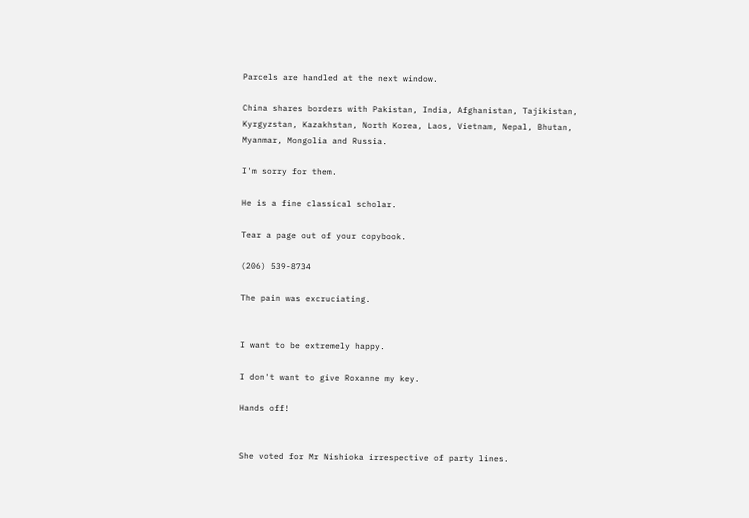Parcels are handled at the next window.

China shares borders with Pakistan, India, Afghanistan, Tajikistan, Kyrgyzstan, Kazakhstan, North Korea, Laos, Vietnam, Nepal, Bhutan, Myanmar, Mongolia and Russia.

I'm sorry for them.

He is a fine classical scholar.

Tear a page out of your copybook.

(206) 539-8734

The pain was excruciating.


I want to be extremely happy.

I don't want to give Roxanne my key.

Hands off!


She voted for Mr Nishioka irrespective of party lines.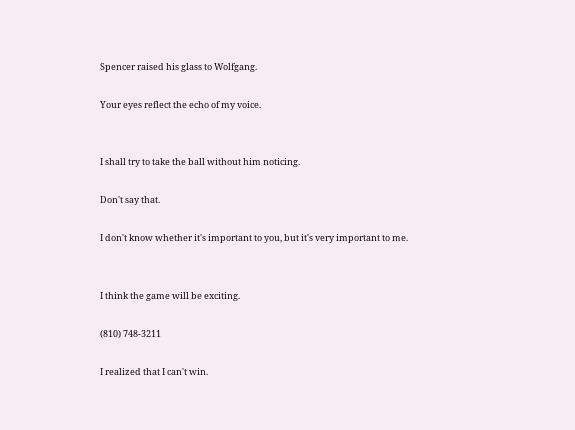Spencer raised his glass to Wolfgang.

Your eyes reflect the echo of my voice.


I shall try to take the ball without him noticing.

Don't say that.

I don't know whether it's important to you, but it's very important to me.


I think the game will be exciting.

(810) 748-3211

I realized that I can't win.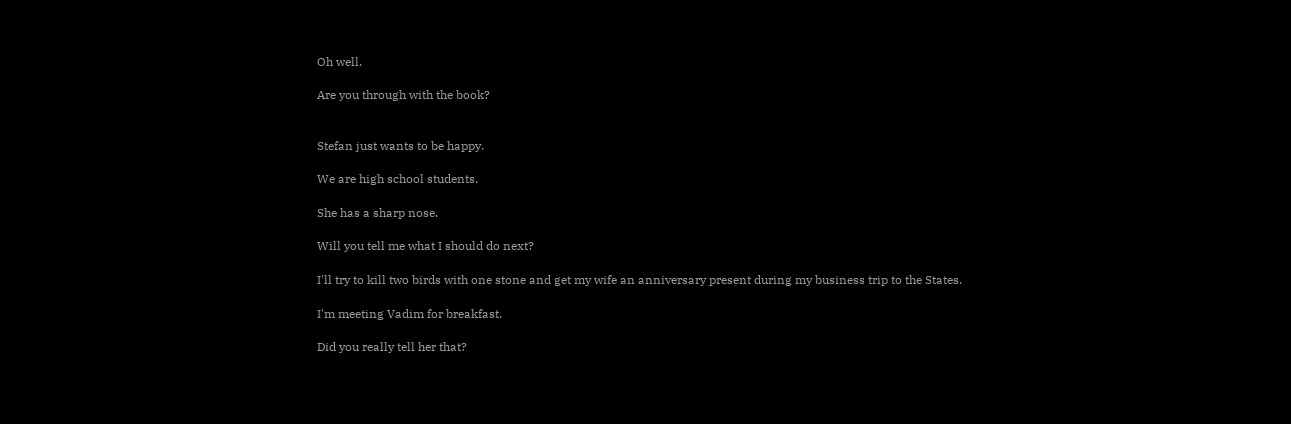Oh well.

Are you through with the book?


Stefan just wants to be happy.

We are high school students.

She has a sharp nose.

Will you tell me what I should do next?

I'll try to kill two birds with one stone and get my wife an anniversary present during my business trip to the States.

I'm meeting Vadim for breakfast.

Did you really tell her that?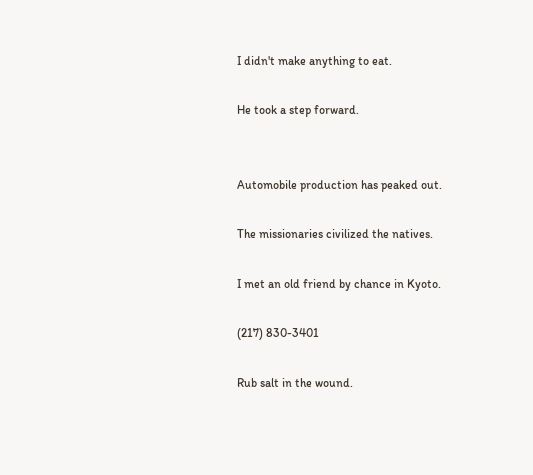I didn't make anything to eat.

He took a step forward.


Automobile production has peaked out.

The missionaries civilized the natives.

I met an old friend by chance in Kyoto.

(217) 830-3401

Rub salt in the wound.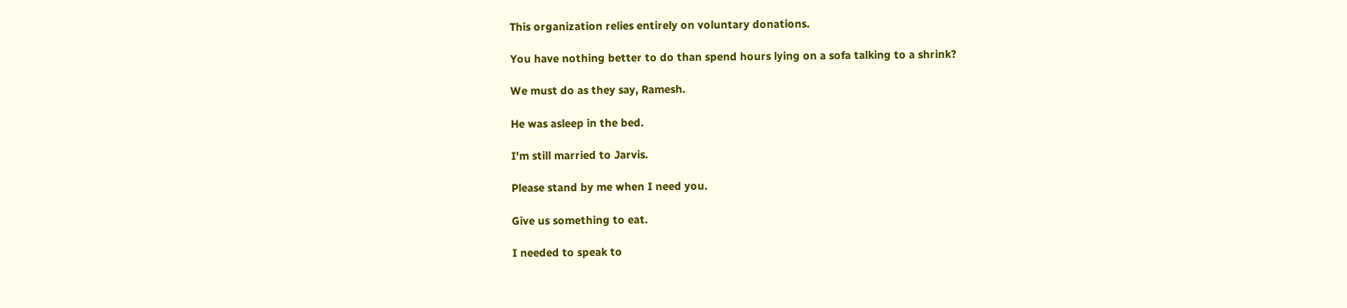This organization relies entirely on voluntary donations.

You have nothing better to do than spend hours lying on a sofa talking to a shrink?

We must do as they say, Ramesh.

He was asleep in the bed.

I'm still married to Jarvis.

Please stand by me when I need you.

Give us something to eat.

I needed to speak to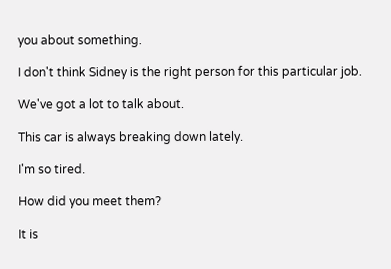you about something.

I don't think Sidney is the right person for this particular job.

We've got a lot to talk about.

This car is always breaking down lately.

I'm so tired.

How did you meet them?

It is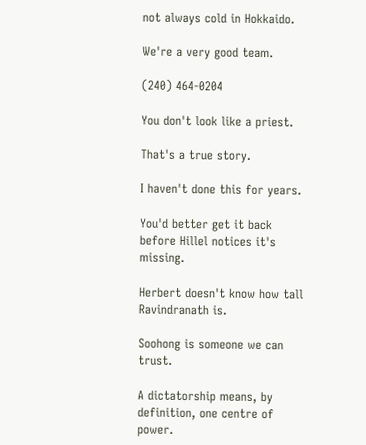not always cold in Hokkaido.

We're a very good team.

(240) 464-0204

You don't look like a priest.

That's a true story.

I haven't done this for years.

You'd better get it back before Hillel notices it's missing.

Herbert doesn't know how tall Ravindranath is.

Soohong is someone we can trust.

A dictatorship means, by definition, one centre of power.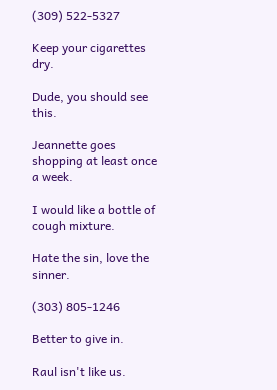(309) 522-5327

Keep your cigarettes dry.

Dude, you should see this.

Jeannette goes shopping at least once a week.

I would like a bottle of cough mixture.

Hate the sin, love the sinner.

(303) 805-1246

Better to give in.

Raul isn't like us.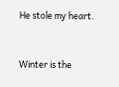He stole my heart.


Winter is the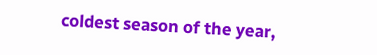coldest season of the year,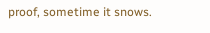proof, sometime it snows.